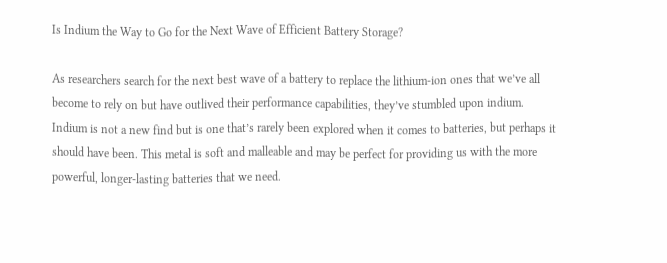Is Indium the Way to Go for the Next Wave of Efficient Battery Storage?

As researchers search for the next best wave of a battery to replace the lithium-ion ones that we’ve all become to rely on but have outlived their performance capabilities, they’ve stumbled upon indium. Indium is not a new find but is one that’s rarely been explored when it comes to batteries, but perhaps it should have been. This metal is soft and malleable and may be perfect for providing us with the more powerful, longer-lasting batteries that we need.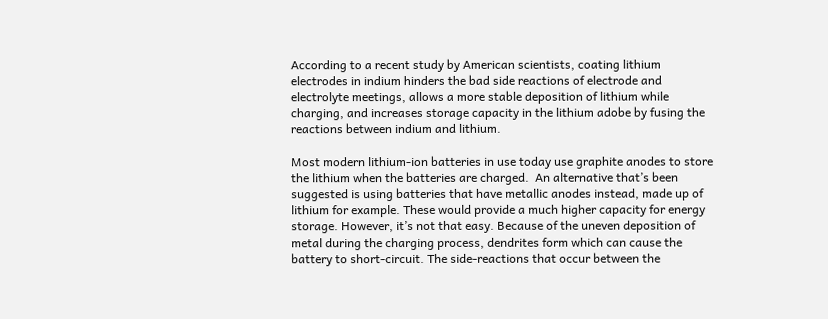According to a recent study by American scientists, coating lithium electrodes in indium hinders the bad side reactions of electrode and electrolyte meetings, allows a more stable deposition of lithium while charging, and increases storage capacity in the lithium adobe by fusing the reactions between indium and lithium.

Most modern lithium-ion batteries in use today use graphite anodes to store the lithium when the batteries are charged.  An alternative that’s been suggested is using batteries that have metallic anodes instead, made up of lithium for example. These would provide a much higher capacity for energy storage. However, it’s not that easy. Because of the uneven deposition of metal during the charging process, dendrites form which can cause the battery to short-circuit. The side-reactions that occur between the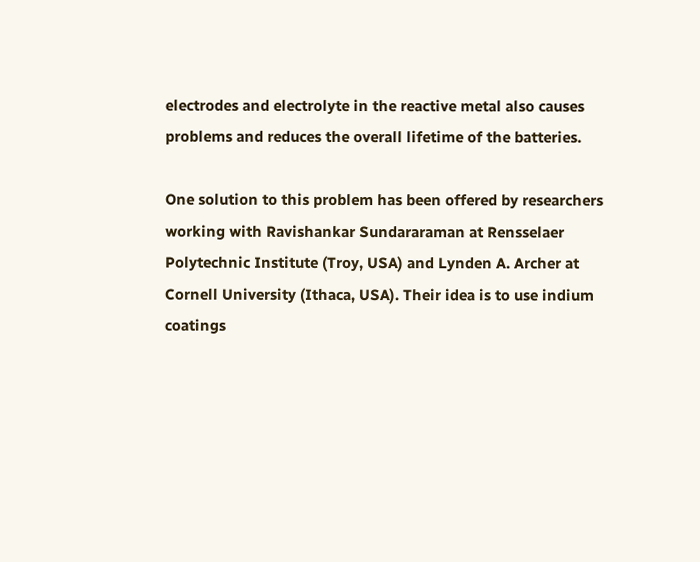electrodes and electrolyte in the reactive metal also causes problems and reduces the overall lifetime of the batteries.

One solution to this problem has been offered by researchers working with Ravishankar Sundararaman at Rensselaer Polytechnic Institute (Troy, USA) and Lynden A. Archer at Cornell University (Ithaca, USA). Their idea is to use indium coatings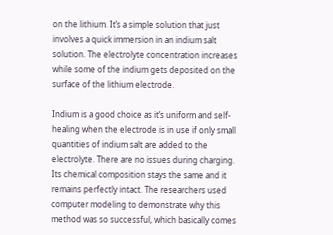on the lithium. It’s a simple solution that just involves a quick immersion in an indium salt solution. The electrolyte concentration increases while some of the indium gets deposited on the surface of the lithium electrode.

Indium is a good choice as it’s uniform and self-healing when the electrode is in use if only small quantities of indium salt are added to the electrolyte. There are no issues during charging. Its chemical composition stays the same and it remains perfectly intact. The researchers used computer modeling to demonstrate why this method was so successful, which basically comes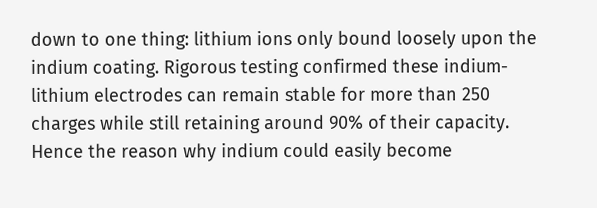down to one thing: lithium ions only bound loosely upon the indium coating. Rigorous testing confirmed these indium-lithium electrodes can remain stable for more than 250 charges while still retaining around 90% of their capacity. Hence the reason why indium could easily become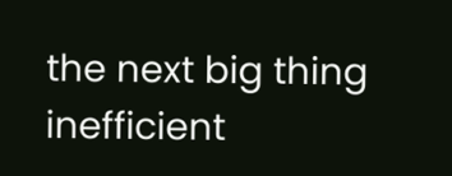the next big thing inefficient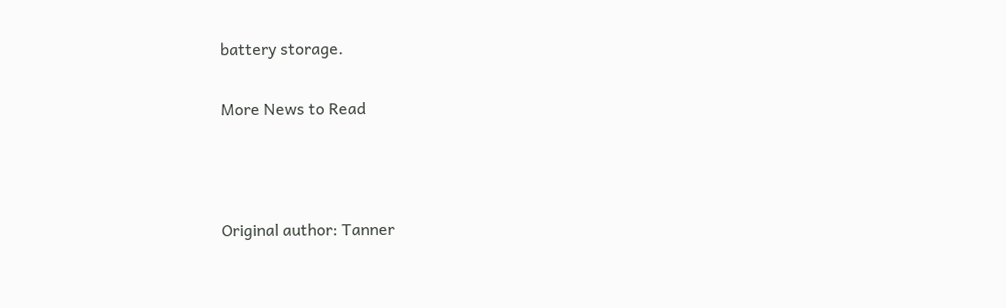battery storage.

More News to Read



Original author: Tanner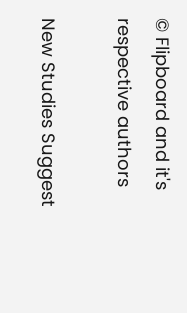© Flipboard and it's respective authors

New Studies Suggest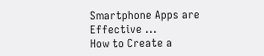Smartphone Apps are Effective ...
How to Create a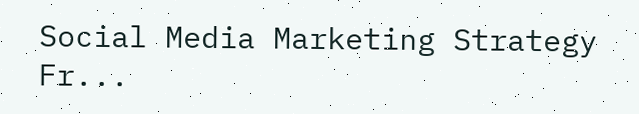Social Media Marketing Strategy Fr...